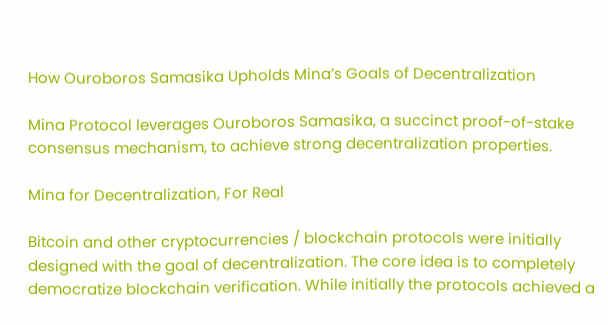How Ouroboros Samasika Upholds Mina’s Goals of Decentralization

Mina Protocol leverages Ouroboros Samasika, a succinct proof-of-stake consensus mechanism, to achieve strong decentralization properties.

Mina for Decentralization, For Real

Bitcoin and other cryptocurrencies / blockchain protocols were initially designed with the goal of decentralization. The core idea is to completely democratize blockchain verification. While initially the protocols achieved a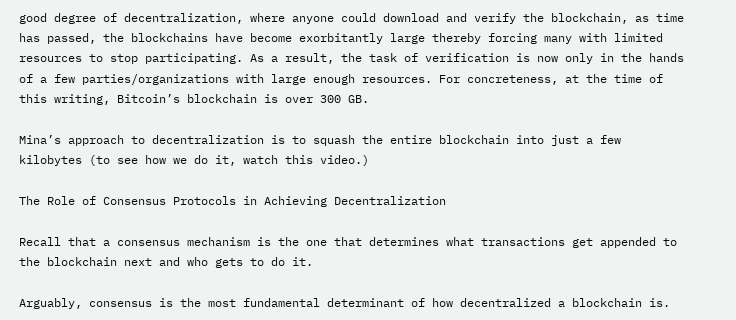good degree of decentralization, where anyone could download and verify the blockchain, as time has passed, the blockchains have become exorbitantly large thereby forcing many with limited resources to stop participating. As a result, the task of verification is now only in the hands of a few parties/organizations with large enough resources. For concreteness, at the time of this writing, Bitcoin’s blockchain is over 300 GB.

Mina’s approach to decentralization is to squash the entire blockchain into just a few kilobytes (to see how we do it, watch this video.)

The Role of Consensus Protocols in Achieving Decentralization

Recall that a consensus mechanism is the one that determines what transactions get appended to the blockchain next and who gets to do it.

Arguably, consensus is the most fundamental determinant of how decentralized a blockchain is.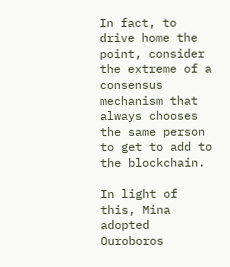In fact, to drive home the point, consider the extreme of a consensus mechanism that always chooses the same person to get to add to the blockchain.

In light of this, Mina adopted Ouroboros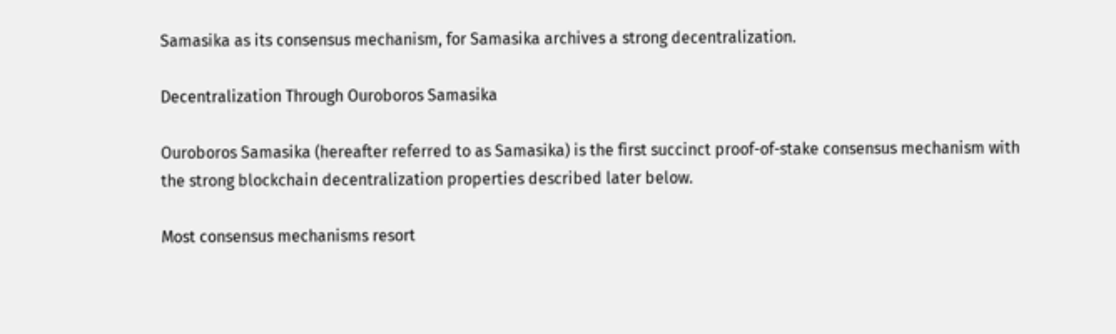Samasika as its consensus mechanism, for Samasika archives a strong decentralization.

Decentralization Through Ouroboros Samasika

Ouroboros Samasika (hereafter referred to as Samasika) is the first succinct proof-of-stake consensus mechanism with the strong blockchain decentralization properties described later below.

Most consensus mechanisms resort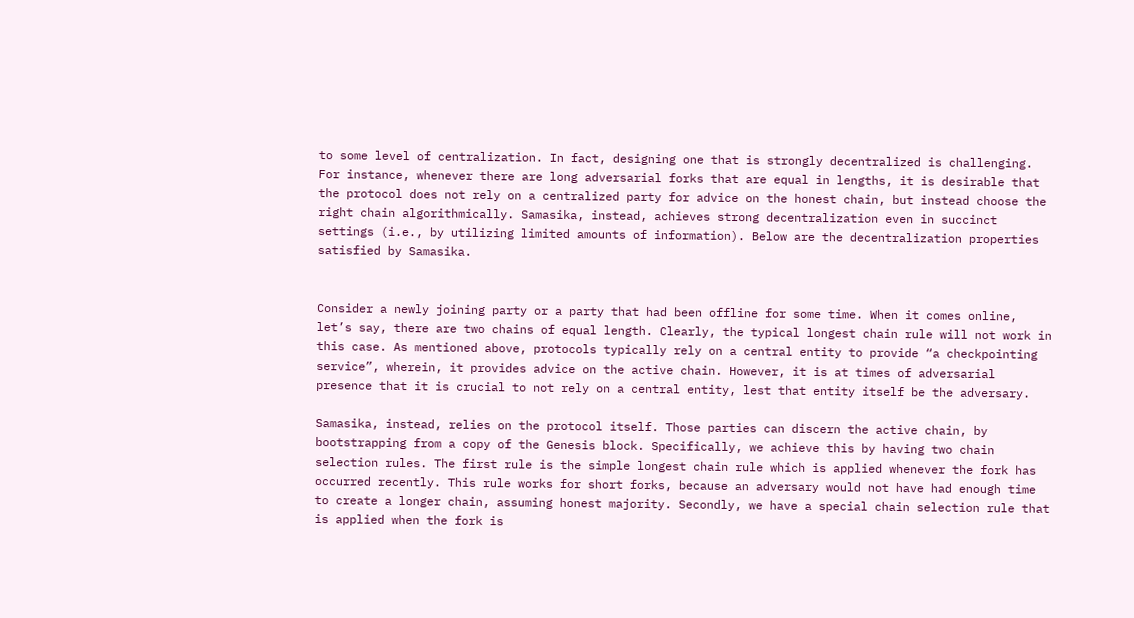to some level of centralization. In fact, designing one that is strongly decentralized is challenging. For instance, whenever there are long adversarial forks that are equal in lengths, it is desirable that the protocol does not rely on a centralized party for advice on the honest chain, but instead choose the right chain algorithmically. Samasika, instead, achieves strong decentralization even in succinct settings (i.e., by utilizing limited amounts of information). Below are the decentralization properties satisfied by Samasika.


Consider a newly joining party or a party that had been offline for some time. When it comes online, let’s say, there are two chains of equal length. Clearly, the typical longest chain rule will not work in this case. As mentioned above, protocols typically rely on a central entity to provide “a checkpointing service”, wherein, it provides advice on the active chain. However, it is at times of adversarial presence that it is crucial to not rely on a central entity, lest that entity itself be the adversary.

Samasika, instead, relies on the protocol itself. Those parties can discern the active chain, by bootstrapping from a copy of the Genesis block. Specifically, we achieve this by having two chain selection rules. The first rule is the simple longest chain rule which is applied whenever the fork has occurred recently. This rule works for short forks, because an adversary would not have had enough time to create a longer chain, assuming honest majority. Secondly, we have a special chain selection rule that is applied when the fork is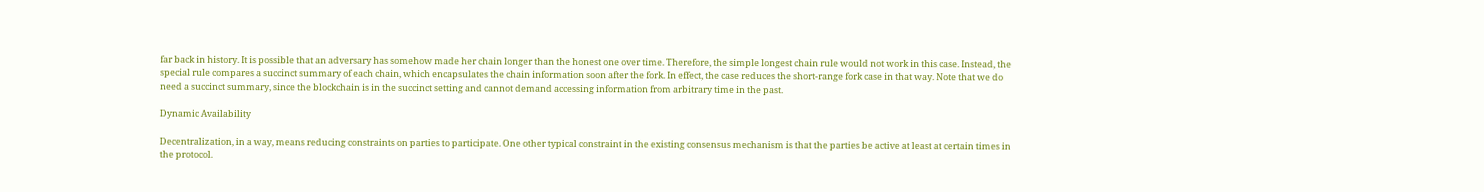far back in history. It is possible that an adversary has somehow made her chain longer than the honest one over time. Therefore, the simple longest chain rule would not work in this case. Instead, the special rule compares a succinct summary of each chain, which encapsulates the chain information soon after the fork. In effect, the case reduces the short-range fork case in that way. Note that we do need a succinct summary, since the blockchain is in the succinct setting and cannot demand accessing information from arbitrary time in the past.

Dynamic Availability

Decentralization, in a way, means reducing constraints on parties to participate. One other typical constraint in the existing consensus mechanism is that the parties be active at least at certain times in the protocol.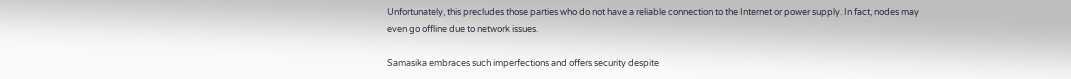Unfortunately, this precludes those parties who do not have a reliable connection to the Internet or power supply. In fact, nodes may even go offline due to network issues.

Samasika embraces such imperfections and offers security despite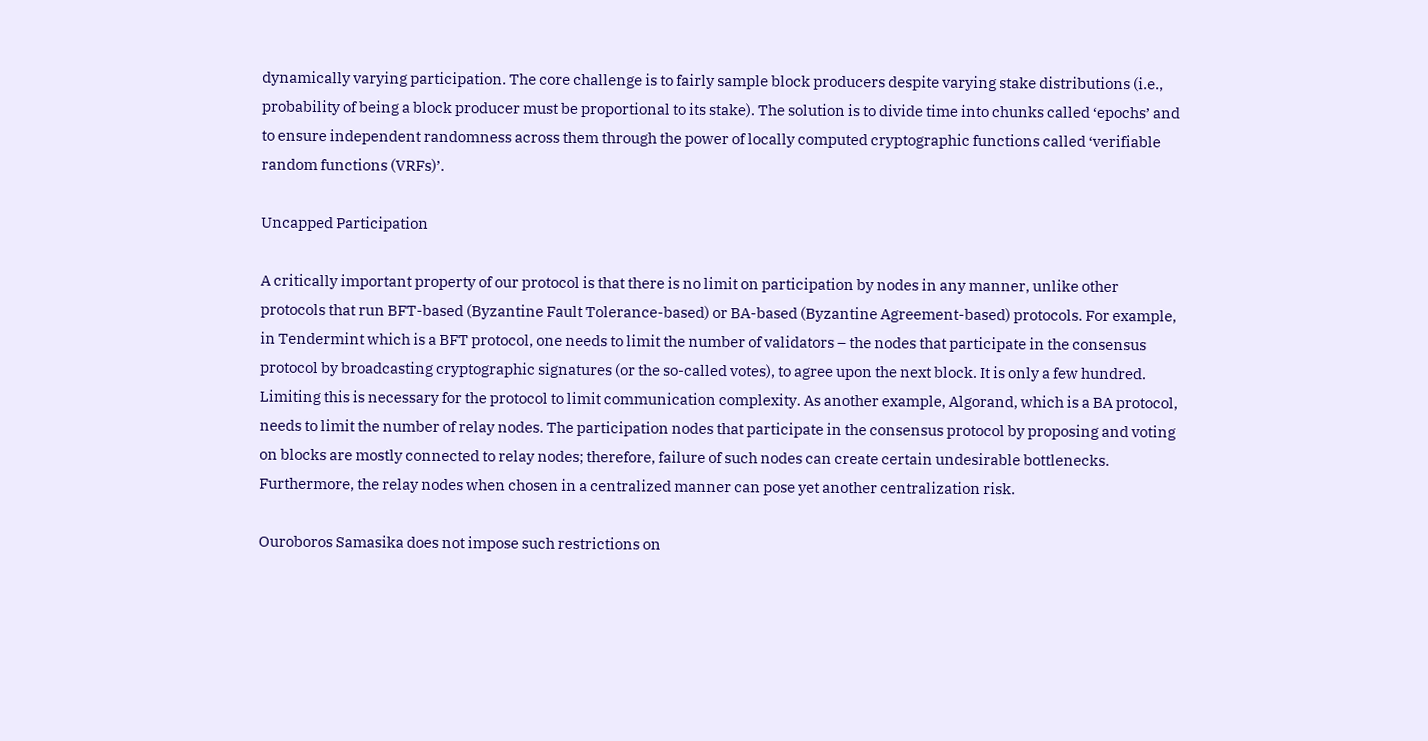dynamically varying participation. The core challenge is to fairly sample block producers despite varying stake distributions (i.e., probability of being a block producer must be proportional to its stake). The solution is to divide time into chunks called ‘epochs’ and to ensure independent randomness across them through the power of locally computed cryptographic functions called ‘verifiable random functions (VRFs)’.

Uncapped Participation

A critically important property of our protocol is that there is no limit on participation by nodes in any manner, unlike other protocols that run BFT-based (Byzantine Fault Tolerance-based) or BA-based (Byzantine Agreement-based) protocols. For example, in Tendermint which is a BFT protocol, one needs to limit the number of validators – the nodes that participate in the consensus protocol by broadcasting cryptographic signatures (or the so-called votes), to agree upon the next block. It is only a few hundred. Limiting this is necessary for the protocol to limit communication complexity. As another example, Algorand, which is a BA protocol, needs to limit the number of relay nodes. The participation nodes that participate in the consensus protocol by proposing and voting on blocks are mostly connected to relay nodes; therefore, failure of such nodes can create certain undesirable bottlenecks. Furthermore, the relay nodes when chosen in a centralized manner can pose yet another centralization risk.

Ouroboros Samasika does not impose such restrictions on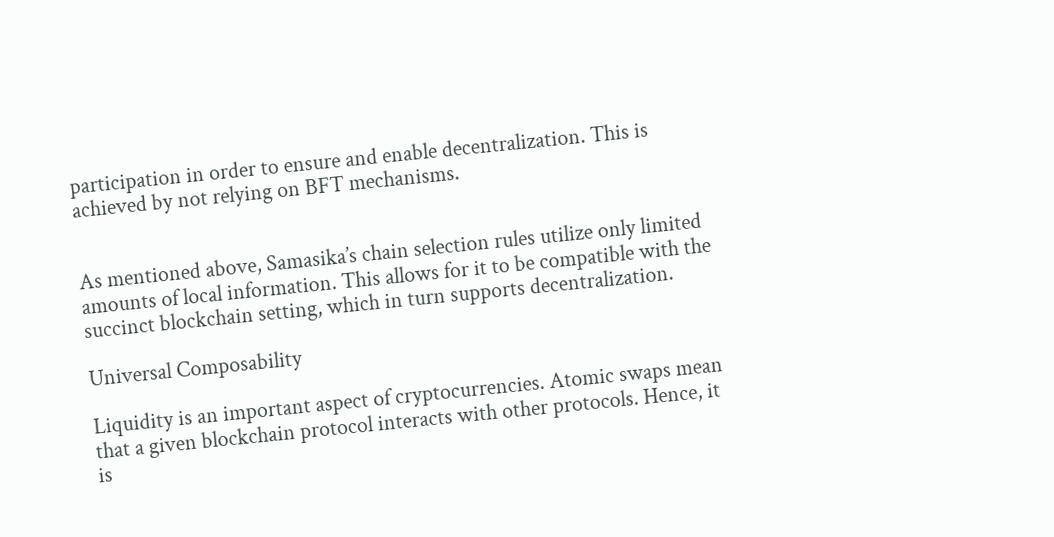participation in order to ensure and enable decentralization. This is achieved by not relying on BFT mechanisms.


As mentioned above, Samasika’s chain selection rules utilize only limited amounts of local information. This allows for it to be compatible with the succinct blockchain setting, which in turn supports decentralization.

Universal Composability

Liquidity is an important aspect of cryptocurrencies. Atomic swaps mean that a given blockchain protocol interacts with other protocols. Hence, it is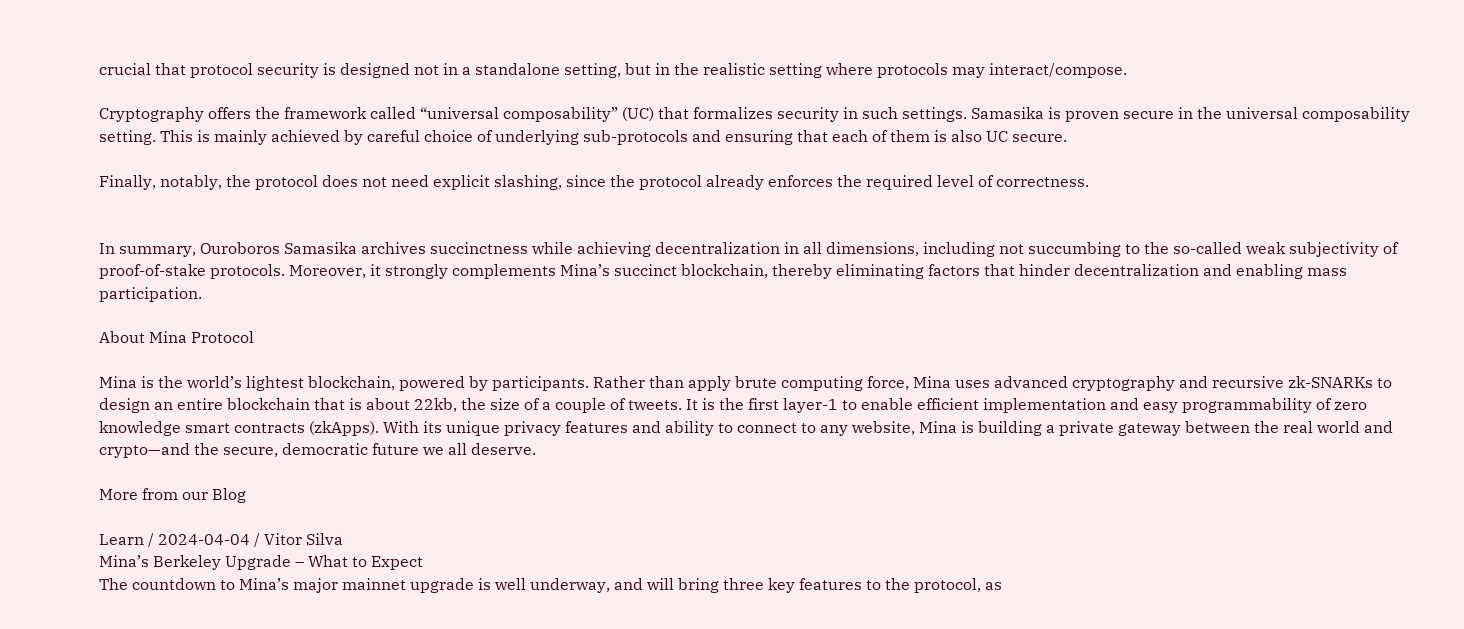crucial that protocol security is designed not in a standalone setting, but in the realistic setting where protocols may interact/compose.

Cryptography offers the framework called “universal composability” (UC) that formalizes security in such settings. Samasika is proven secure in the universal composability setting. This is mainly achieved by careful choice of underlying sub-protocols and ensuring that each of them is also UC secure.

Finally, notably, the protocol does not need explicit slashing, since the protocol already enforces the required level of correctness.


In summary, Ouroboros Samasika archives succinctness while achieving decentralization in all dimensions, including not succumbing to the so-called weak subjectivity of proof-of-stake protocols. Moreover, it strongly complements Mina’s succinct blockchain, thereby eliminating factors that hinder decentralization and enabling mass participation.

About Mina Protocol

Mina is the world’s lightest blockchain, powered by participants. Rather than apply brute computing force, Mina uses advanced cryptography and recursive zk-SNARKs to design an entire blockchain that is about 22kb, the size of a couple of tweets. It is the first layer-1 to enable efficient implementation and easy programmability of zero knowledge smart contracts (zkApps). With its unique privacy features and ability to connect to any website, Mina is building a private gateway between the real world and crypto—and the secure, democratic future we all deserve.

More from our Blog

Learn / 2024-04-04 / Vitor Silva
Mina’s Berkeley Upgrade – What to Expect
The countdown to Mina’s major mainnet upgrade is well underway, and will bring three key features to the protocol, as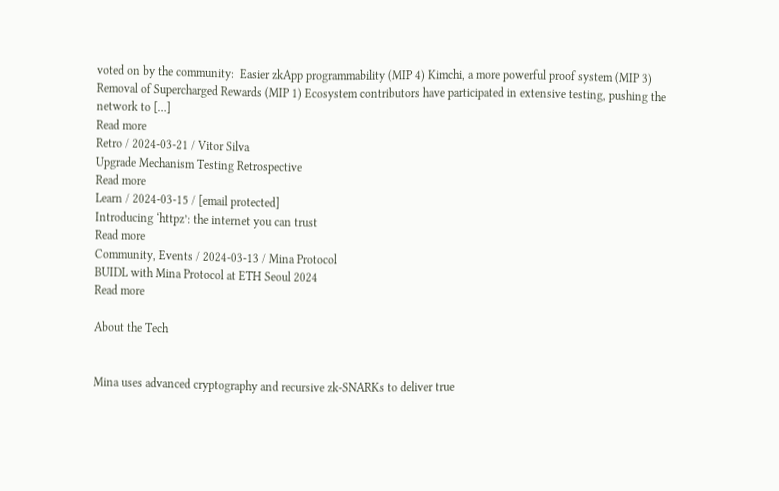voted on by the community:  Easier zkApp programmability (MIP 4) Kimchi, a more powerful proof system (MIP 3) Removal of Supercharged Rewards (MIP 1) Ecosystem contributors have participated in extensive testing, pushing the network to […]
Read more
Retro / 2024-03-21 / Vitor Silva
Upgrade Mechanism Testing Retrospective
Read more
Learn / 2024-03-15 / [email protected]
Introducing ‘httpz’: the internet you can trust
Read more
Community, Events / 2024-03-13 / Mina Protocol
BUIDL with Mina Protocol at ETH Seoul 2024
Read more

About the Tech


Mina uses advanced cryptography and recursive zk-SNARKs to deliver true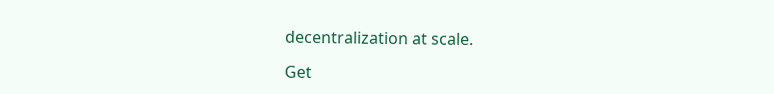decentralization at scale.

Get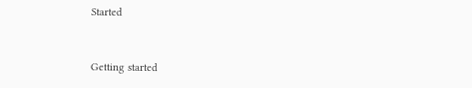Started


Getting started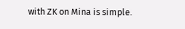with ZK on Mina is simple.